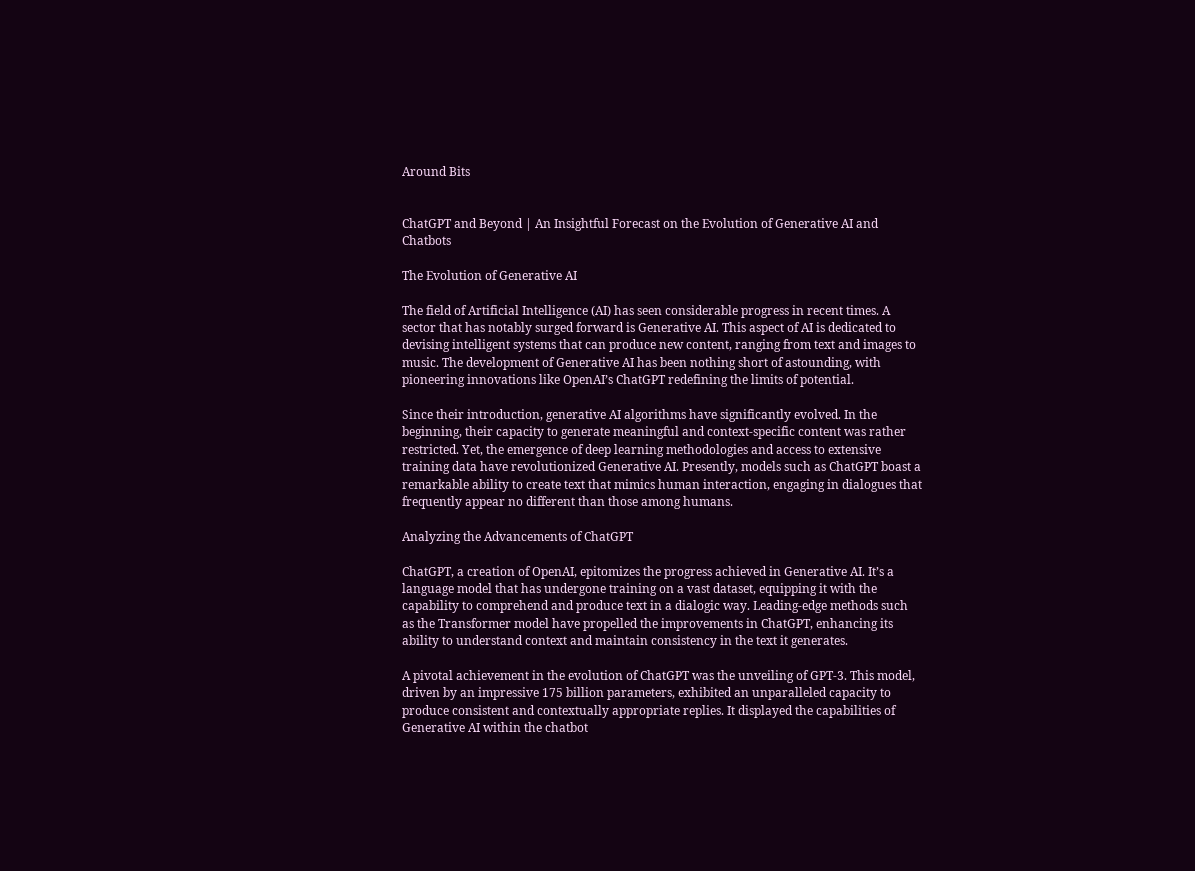Around Bits


ChatGPT and Beyond | An Insightful Forecast on the Evolution of Generative AI and Chatbots

The Evolution of Generative AI

The field of Artificial Intelligence (AI) has seen considerable progress in recent times. A sector that has notably surged forward is Generative AI. This aspect of AI is dedicated to devising intelligent systems that can produce new content, ranging from text and images to music. The development of Generative AI has been nothing short of astounding, with pioneering innovations like OpenAI’s ChatGPT redefining the limits of potential.

Since their introduction, generative AI algorithms have significantly evolved. In the beginning, their capacity to generate meaningful and context-specific content was rather restricted. Yet, the emergence of deep learning methodologies and access to extensive training data have revolutionized Generative AI. Presently, models such as ChatGPT boast a remarkable ability to create text that mimics human interaction, engaging in dialogues that frequently appear no different than those among humans.

Analyzing the Advancements of ChatGPT

ChatGPT, a creation of OpenAI, epitomizes the progress achieved in Generative AI. It’s a language model that has undergone training on a vast dataset, equipping it with the capability to comprehend and produce text in a dialogic way. Leading-edge methods such as the Transformer model have propelled the improvements in ChatGPT, enhancing its ability to understand context and maintain consistency in the text it generates.

A pivotal achievement in the evolution of ChatGPT was the unveiling of GPT-3. This model, driven by an impressive 175 billion parameters, exhibited an unparalleled capacity to produce consistent and contextually appropriate replies. It displayed the capabilities of Generative AI within the chatbot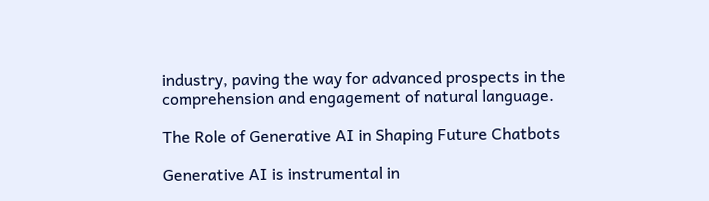industry, paving the way for advanced prospects in the comprehension and engagement of natural language.

The Role of Generative AI in Shaping Future Chatbots

Generative AI is instrumental in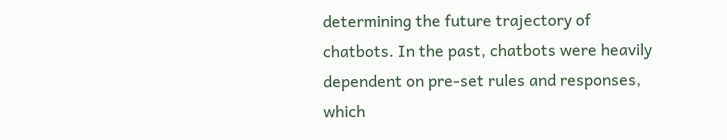determining the future trajectory of chatbots. In the past, chatbots were heavily dependent on pre-set rules and responses, which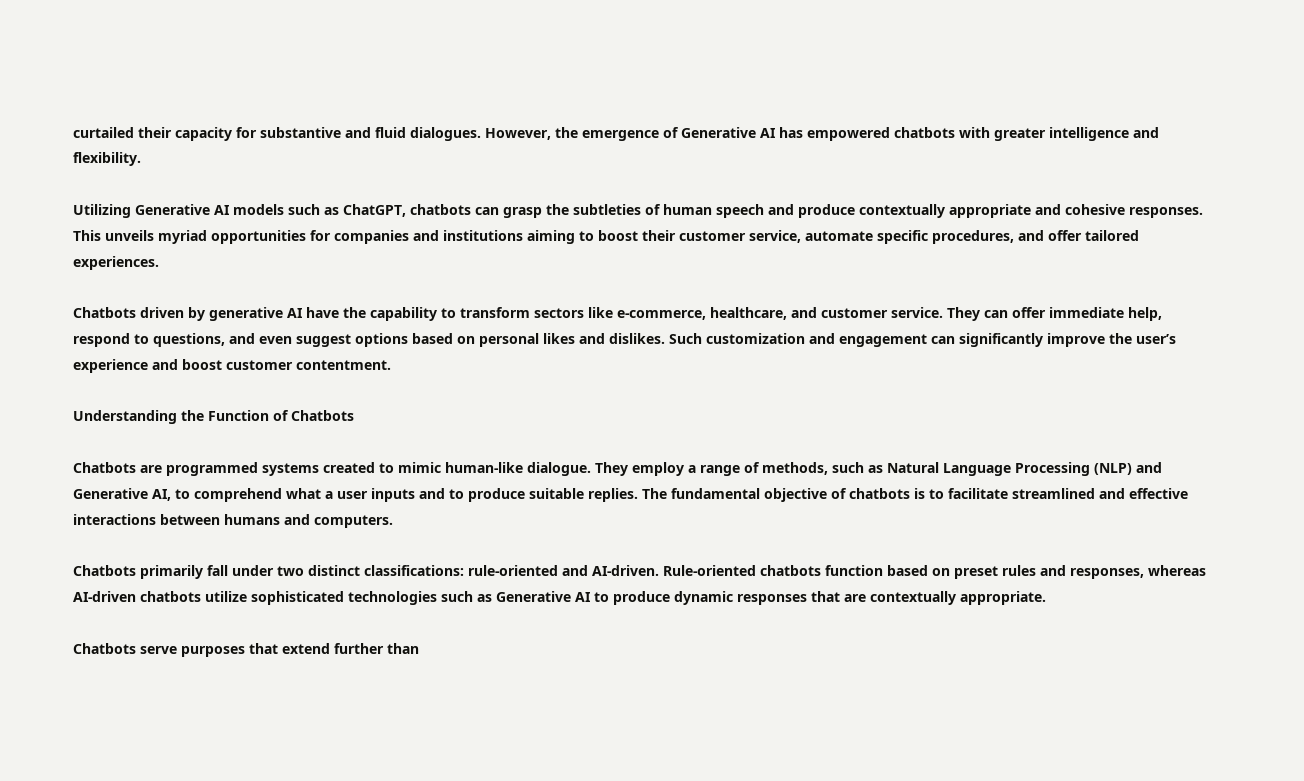curtailed their capacity for substantive and fluid dialogues. However, the emergence of Generative AI has empowered chatbots with greater intelligence and flexibility.

Utilizing Generative AI models such as ChatGPT, chatbots can grasp the subtleties of human speech and produce contextually appropriate and cohesive responses. This unveils myriad opportunities for companies and institutions aiming to boost their customer service, automate specific procedures, and offer tailored experiences.

Chatbots driven by generative AI have the capability to transform sectors like e-commerce, healthcare, and customer service. They can offer immediate help, respond to questions, and even suggest options based on personal likes and dislikes. Such customization and engagement can significantly improve the user’s experience and boost customer contentment.

Understanding the Function of Chatbots

Chatbots are programmed systems created to mimic human-like dialogue. They employ a range of methods, such as Natural Language Processing (NLP) and Generative AI, to comprehend what a user inputs and to produce suitable replies. The fundamental objective of chatbots is to facilitate streamlined and effective interactions between humans and computers.

Chatbots primarily fall under two distinct classifications: rule-oriented and AI-driven. Rule-oriented chatbots function based on preset rules and responses, whereas AI-driven chatbots utilize sophisticated technologies such as Generative AI to produce dynamic responses that are contextually appropriate.

Chatbots serve purposes that extend further than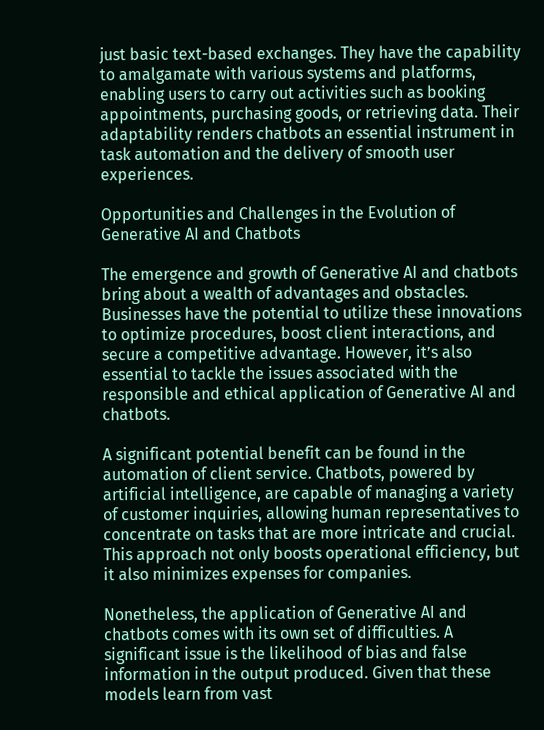just basic text-based exchanges. They have the capability to amalgamate with various systems and platforms, enabling users to carry out activities such as booking appointments, purchasing goods, or retrieving data. Their adaptability renders chatbots an essential instrument in task automation and the delivery of smooth user experiences.

Opportunities and Challenges in the Evolution of Generative AI and Chatbots

The emergence and growth of Generative AI and chatbots bring about a wealth of advantages and obstacles. Businesses have the potential to utilize these innovations to optimize procedures, boost client interactions, and secure a competitive advantage. However, it’s also essential to tackle the issues associated with the responsible and ethical application of Generative AI and chatbots.

A significant potential benefit can be found in the automation of client service. Chatbots, powered by artificial intelligence, are capable of managing a variety of customer inquiries, allowing human representatives to concentrate on tasks that are more intricate and crucial. This approach not only boosts operational efficiency, but it also minimizes expenses for companies.

Nonetheless, the application of Generative AI and chatbots comes with its own set of difficulties. A significant issue is the likelihood of bias and false information in the output produced. Given that these models learn from vast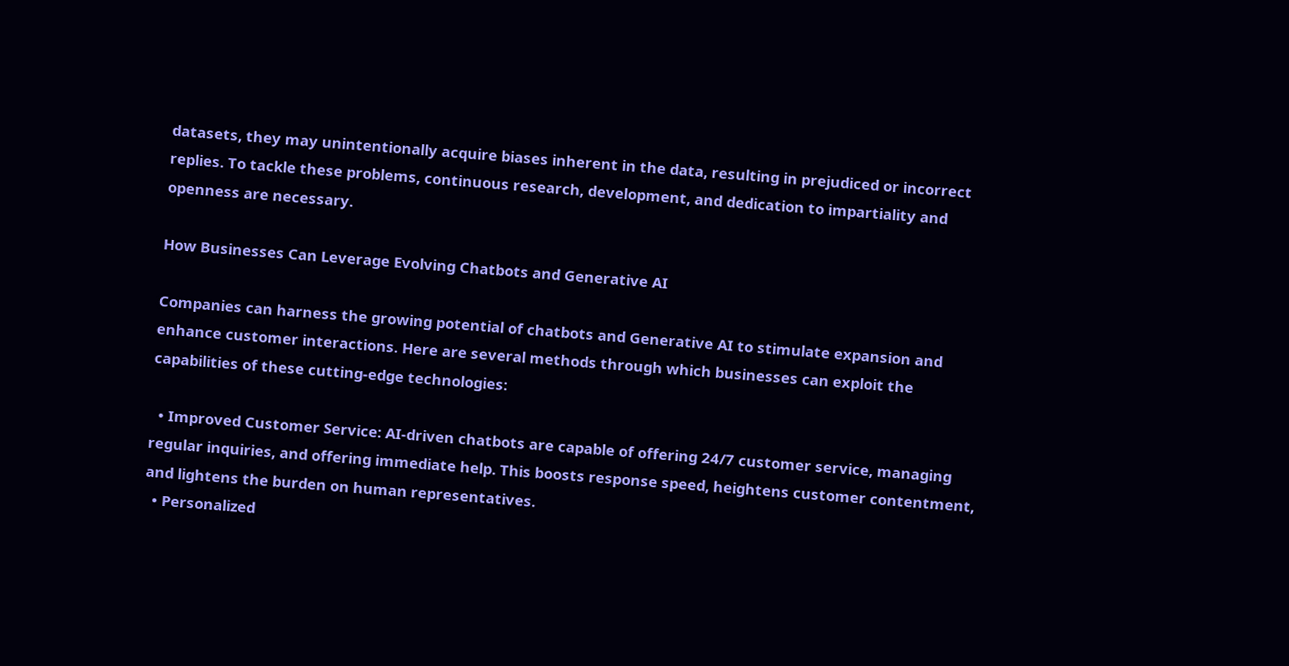datasets, they may unintentionally acquire biases inherent in the data, resulting in prejudiced or incorrect replies. To tackle these problems, continuous research, development, and dedication to impartiality and openness are necessary.

How Businesses Can Leverage Evolving Chatbots and Generative AI

Companies can harness the growing potential of chatbots and Generative AI to stimulate expansion and enhance customer interactions. Here are several methods through which businesses can exploit the capabilities of these cutting-edge technologies:

  • Improved Customer Service: AI-driven chatbots are capable of offering 24/7 customer service, managing regular inquiries, and offering immediate help. This boosts response speed, heightens customer contentment, and lightens the burden on human representatives.
  • Personalized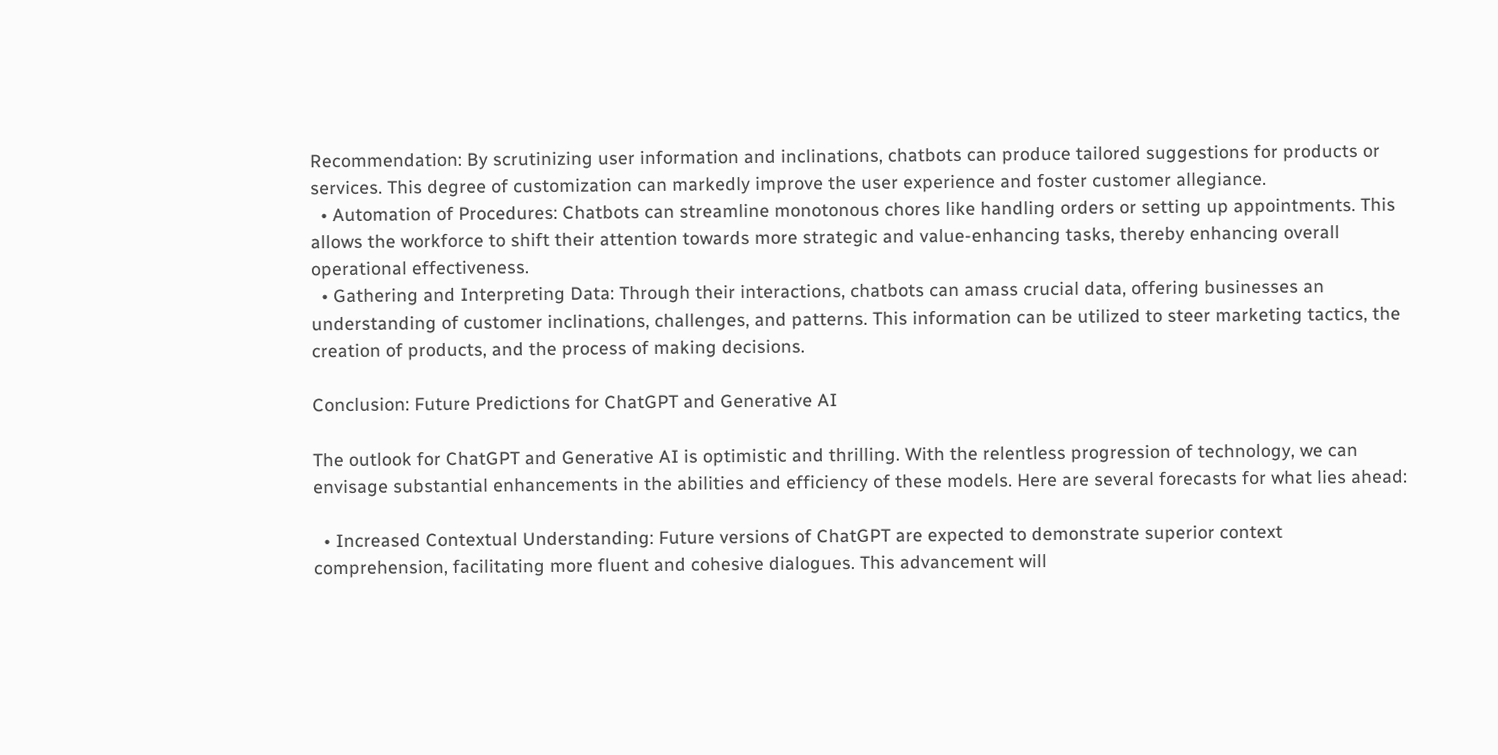Recommendation: By scrutinizing user information and inclinations, chatbots can produce tailored suggestions for products or services. This degree of customization can markedly improve the user experience and foster customer allegiance.
  • Automation of Procedures: Chatbots can streamline monotonous chores like handling orders or setting up appointments. This allows the workforce to shift their attention towards more strategic and value-enhancing tasks, thereby enhancing overall operational effectiveness.
  • Gathering and Interpreting Data: Through their interactions, chatbots can amass crucial data, offering businesses an understanding of customer inclinations, challenges, and patterns. This information can be utilized to steer marketing tactics, the creation of products, and the process of making decisions.

Conclusion: Future Predictions for ChatGPT and Generative AI

The outlook for ChatGPT and Generative AI is optimistic and thrilling. With the relentless progression of technology, we can envisage substantial enhancements in the abilities and efficiency of these models. Here are several forecasts for what lies ahead:

  • Increased Contextual Understanding: Future versions of ChatGPT are expected to demonstrate superior context comprehension, facilitating more fluent and cohesive dialogues. This advancement will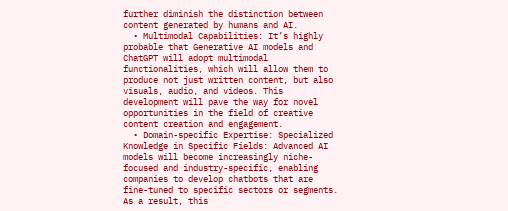further diminish the distinction between content generated by humans and AI.
  • Multimodal Capabilities: It’s highly probable that Generative AI models and ChatGPT will adopt multimodal functionalities, which will allow them to produce not just written content, but also visuals, audio, and videos. This development will pave the way for novel opportunities in the field of creative content creation and engagement.
  • Domain-specific Expertise: Specialized Knowledge in Specific Fields: Advanced AI models will become increasingly niche-focused and industry-specific, enabling companies to develop chatbots that are fine-tuned to specific sectors or segments. As a result, this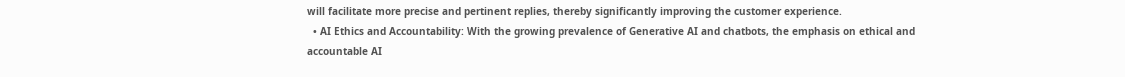will facilitate more precise and pertinent replies, thereby significantly improving the customer experience.
  • AI Ethics and Accountability: With the growing prevalence of Generative AI and chatbots, the emphasis on ethical and accountable AI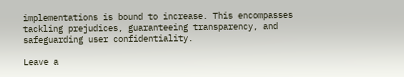implementations is bound to increase. This encompasses tackling prejudices, guaranteeing transparency, and safeguarding user confidentiality.

Leave a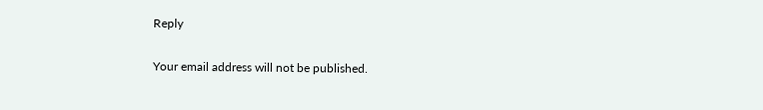Reply

Your email address will not be published.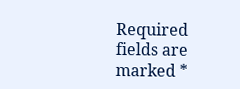Required fields are marked *